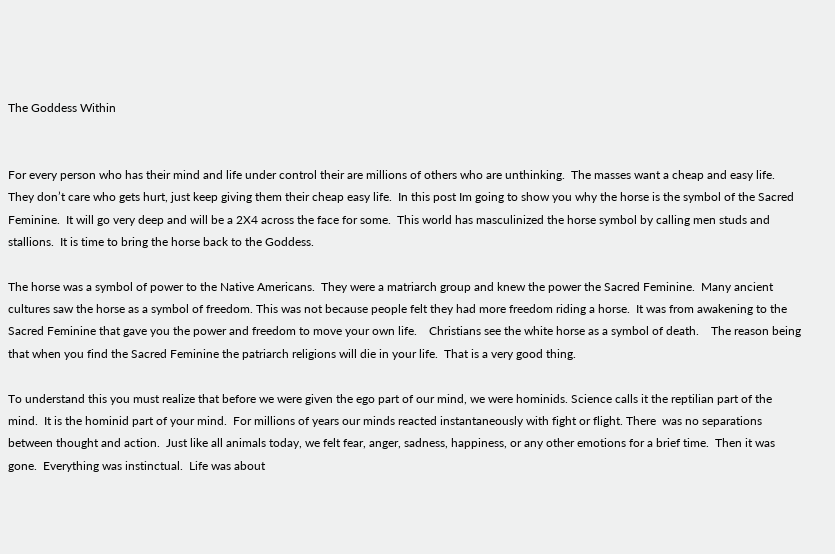The Goddess Within


For every person who has their mind and life under control their are millions of others who are unthinking.  The masses want a cheap and easy life.  They don’t care who gets hurt, just keep giving them their cheap easy life.  In this post Im going to show you why the horse is the symbol of the Sacred Feminine.  It will go very deep and will be a 2X4 across the face for some.  This world has masculinized the horse symbol by calling men studs and stallions.  It is time to bring the horse back to the Goddess.

The horse was a symbol of power to the Native Americans.  They were a matriarch group and knew the power the Sacred Feminine.  Many ancient cultures saw the horse as a symbol of freedom. This was not because people felt they had more freedom riding a horse.  It was from awakening to the Sacred Feminine that gave you the power and freedom to move your own life.    Christians see the white horse as a symbol of death.    The reason being that when you find the Sacred Feminine the patriarch religions will die in your life.  That is a very good thing.

To understand this you must realize that before we were given the ego part of our mind, we were hominids. Science calls it the reptilian part of the mind.  It is the hominid part of your mind.  For millions of years our minds reacted instantaneously with fight or flight. There  was no separations between thought and action.  Just like all animals today, we felt fear, anger, sadness, happiness, or any other emotions for a brief time.  Then it was gone.  Everything was instinctual.  Life was about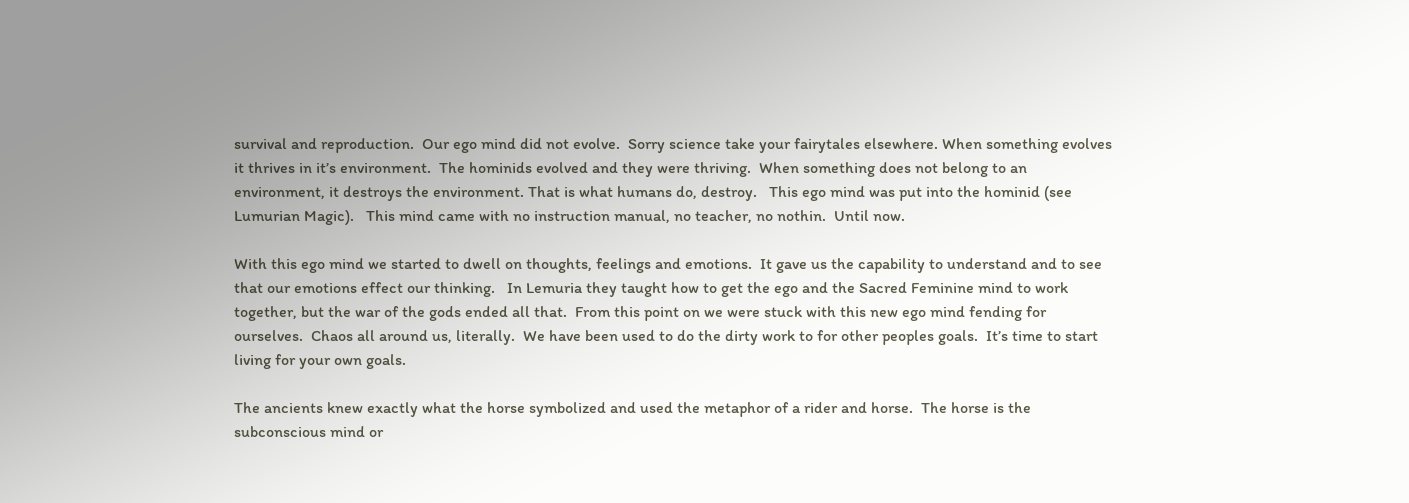survival and reproduction.  Our ego mind did not evolve.  Sorry science take your fairytales elsewhere. When something evolves it thrives in it’s environment.  The hominids evolved and they were thriving.  When something does not belong to an environment, it destroys the environment. That is what humans do, destroy.   This ego mind was put into the hominid (see Lumurian Magic).   This mind came with no instruction manual, no teacher, no nothin.  Until now.

With this ego mind we started to dwell on thoughts, feelings and emotions.  It gave us the capability to understand and to see that our emotions effect our thinking.   In Lemuria they taught how to get the ego and the Sacred Feminine mind to work together, but the war of the gods ended all that.  From this point on we were stuck with this new ego mind fending for ourselves.  Chaos all around us, literally.  We have been used to do the dirty work to for other peoples goals.  It’s time to start living for your own goals.

The ancients knew exactly what the horse symbolized and used the metaphor of a rider and horse.  The horse is the subconscious mind or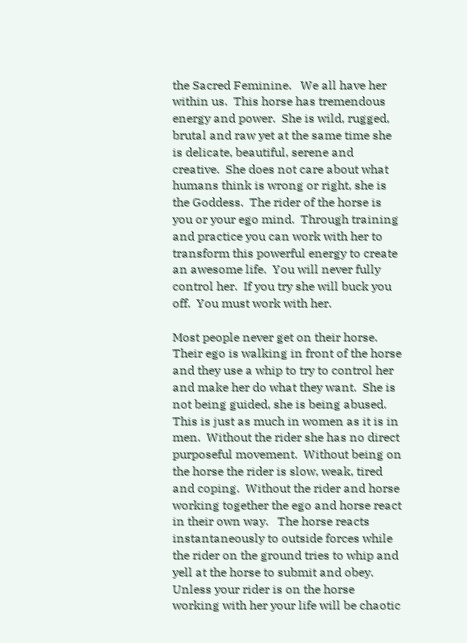the Sacred Feminine.   We all have her within us.  This horse has tremendous energy and power.  She is wild, rugged, brutal and raw yet at the same time she is delicate, beautiful, serene and creative.  She does not care about what humans think is wrong or right, she is the Goddess.  The rider of the horse is you or your ego mind.  Through training and practice you can work with her to transform this powerful energy to create an awesome life.  You will never fully control her.  If you try she will buck you off.  You must work with her.

Most people never get on their horse.  Their ego is walking in front of the horse and they use a whip to try to control her and make her do what they want.  She is not being guided, she is being abused.  This is just as much in women as it is in men.  Without the rider she has no direct purposeful movement.  Without being on the horse the rider is slow, weak, tired and coping.  Without the rider and horse working together the ego and horse react in their own way.   The horse reacts instantaneously to outside forces while the rider on the ground tries to whip and yell at the horse to submit and obey. Unless your rider is on the horse working with her your life will be chaotic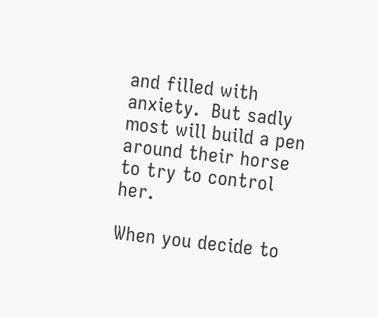and filled with anxiety.  But sadly most will build a pen around their horse to try to control her.

When you decide to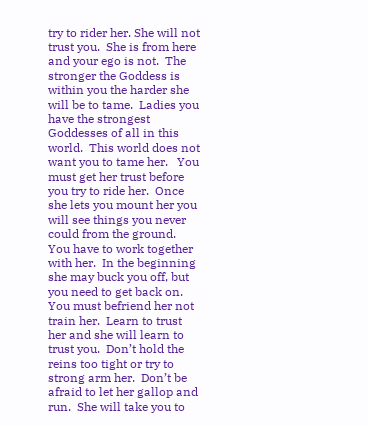try to rider her. She will not trust you.  She is from here and your ego is not.  The stronger the Goddess is within you the harder she will be to tame.  Ladies you have the strongest Goddesses of all in this world.  This world does not want you to tame her.   You must get her trust before you try to ride her.  Once she lets you mount her you will see things you never could from the ground.  You have to work together with her.  In the beginning she may buck you off, but you need to get back on.  You must befriend her not train her.  Learn to trust her and she will learn to trust you.  Don’t hold the reins too tight or try to strong arm her.  Don’t be afraid to let her gallop and run.  She will take you to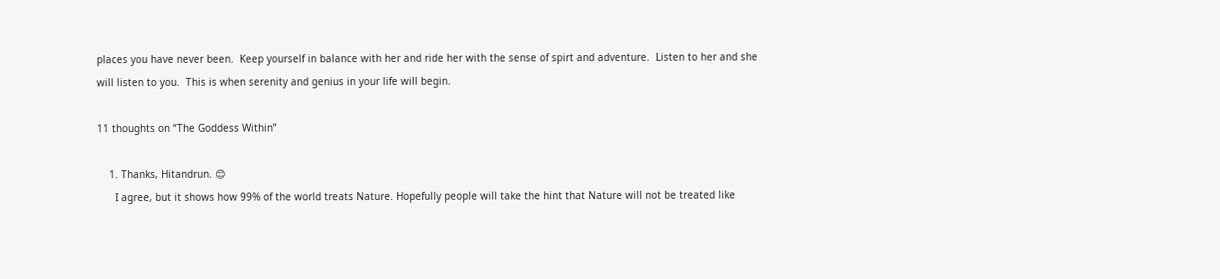places you have never been.  Keep yourself in balance with her and ride her with the sense of spirt and adventure.  Listen to her and she will listen to you.  This is when serenity and genius in your life will begin.

11 thoughts on “The Goddess Within”

    1. Thanks, Hitandrun. 😊
      I agree, but it shows how 99% of the world treats Nature. Hopefully people will take the hint that Nature will not be treated like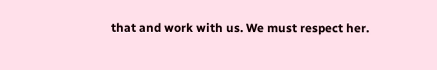that and work with us. We must respect her.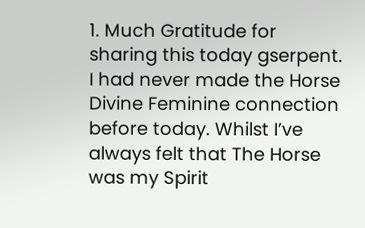1. Much Gratitude for sharing this today gserpent. I had never made the Horse Divine Feminine connection before today. Whilst I’ve always felt that The Horse was my Spirit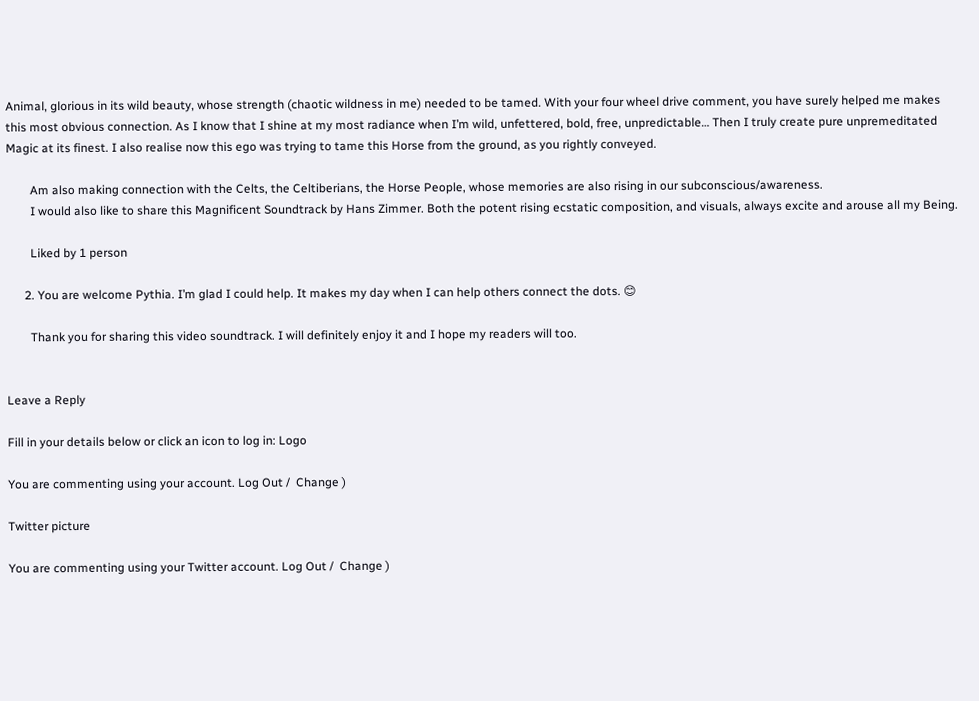Animal, glorious in its wild beauty, whose strength (chaotic wildness in me) needed to be tamed. With your four wheel drive comment, you have surely helped me makes this most obvious connection. As I know that I shine at my most radiance when I’m wild, unfettered, bold, free, unpredictable… Then I truly create pure unpremeditated Magic at its finest. I also realise now this ego was trying to tame this Horse from the ground, as you rightly conveyed.

        Am also making connection with the Celts, the Celtiberians, the Horse People, whose memories are also rising in our subconscious/awareness.
        I would also like to share this Magnificent Soundtrack by Hans Zimmer. Both the potent rising ecstatic composition, and visuals, always excite and arouse all my Being.

        Liked by 1 person

      2. You are welcome Pythia. I’m glad I could help. It makes my day when I can help others connect the dots. 😊

        Thank you for sharing this video soundtrack. I will definitely enjoy it and I hope my readers will too.


Leave a Reply

Fill in your details below or click an icon to log in: Logo

You are commenting using your account. Log Out /  Change )

Twitter picture

You are commenting using your Twitter account. Log Out /  Change )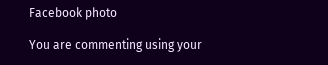Facebook photo

You are commenting using your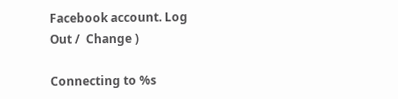Facebook account. Log Out /  Change )

Connecting to %s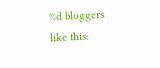%d bloggers like this: